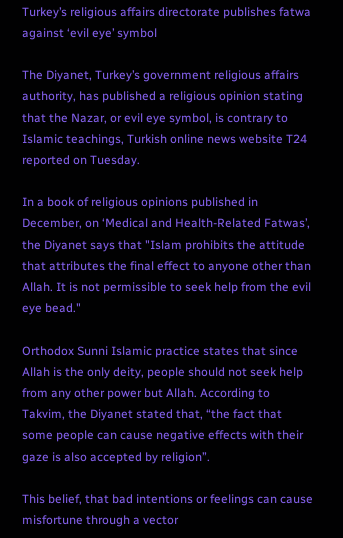Turkey’s religious affairs directorate publishes fatwa against ‘evil eye’ symbol

The Diyanet, Turkey’s government religious affairs authority, has published a religious opinion stating that the Nazar, or evil eye symbol, is contrary to Islamic teachings, Turkish online news website T24 reported on Tuesday.

In a book of religious opinions published in December, on ‘Medical and Health-Related Fatwas’, the Diyanet says that "Islam prohibits the attitude that attributes the final effect to anyone other than Allah. It is not permissible to seek help from the evil eye bead."

Orthodox Sunni Islamic practice states that since Allah is the only deity, people should not seek help from any other power but Allah. According to Takvim, the Diyanet stated that, “the fact that some people can cause negative effects with their gaze is also accepted by religion”.

This belief, that bad intentions or feelings can cause misfortune through a vector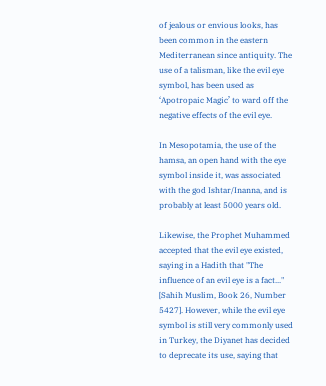of jealous or envious looks, has been common in the eastern Mediterranean since antiquity. The use of a talisman, like the evil eye symbol, has been used as ‘Apotropaic Magic’ to ward off the negative effects of the evil eye.

In Mesopotamia, the use of the hamsa, an open hand with the eye symbol inside it, was associated with the god Ishtar/Inanna, and is probably at least 5000 years old.

Likewise, the Prophet Muhammed accepted that the evil eye existed, saying in a Hadith that "The influence of an evil eye is a fact..." [Sahih Muslim, Book 26, Number 5427]. However, while the evil eye symbol is still very commonly used in Turkey, the Diyanet has decided to deprecate its use, saying that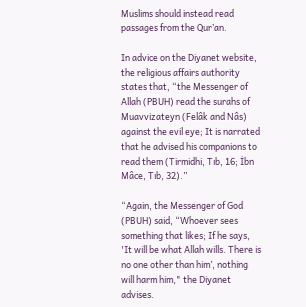Muslims should instead read passages from the Qur’an.

In advice on the Diyanet website, the religious affairs authority states that, “the Messenger of Allah (PBUH) read the surahs of Muavvizateyn (Felâk and Nâs) against the evil eye; It is narrated that he advised his companions to read them (Tirmidhi, Tıb, 16; İbn Mâce, Tıb, 32).”

“Again, the Messenger of God (PBUH) said, “Whoever sees something that likes; If he says, 'It will be what Allah wills. There is no one other than him’, nothing will harm him," the Diyanet advises.